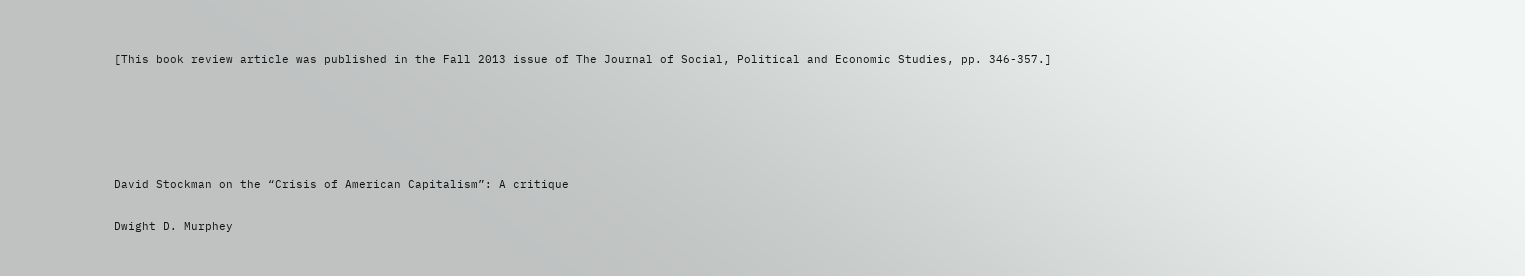[This book review article was published in the Fall 2013 issue of The Journal of Social, Political and Economic Studies, pp. 346-357.]





David Stockman on the “Crisis of American Capitalism”: A critique

Dwight D. Murphey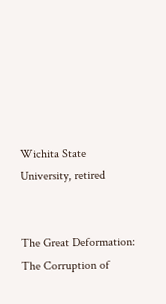Wichita State University, retired


The Great Deformation: The Corruption of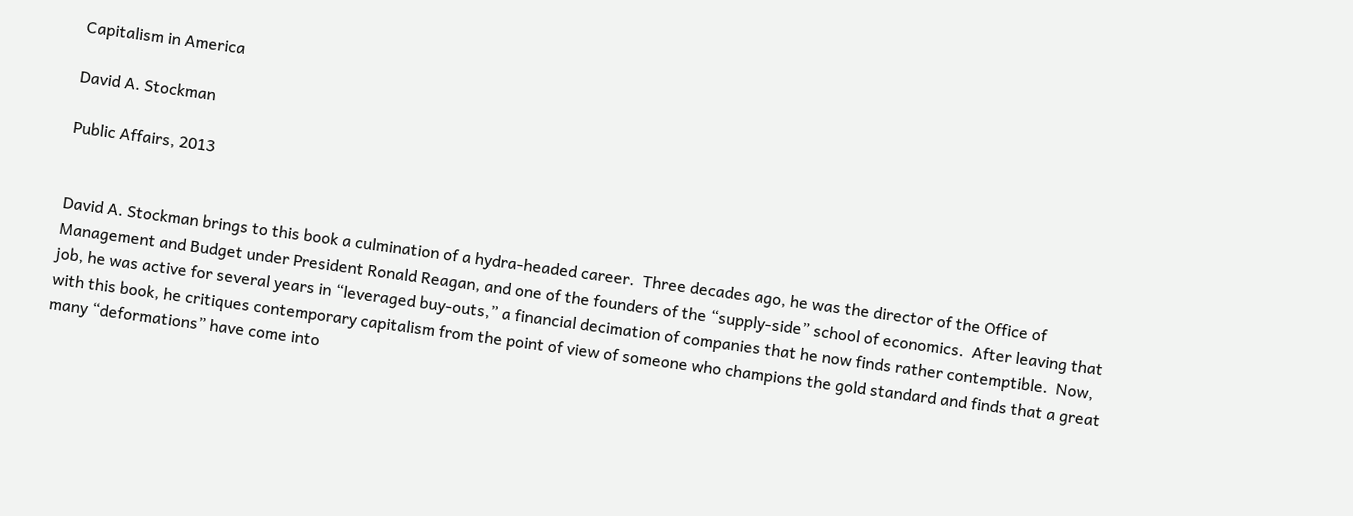Capitalism in America

David A. Stockman

Public Affairs, 2013


David A. Stockman brings to this book a culmination of a hydra-headed career.  Three decades ago, he was the director of the Office of Management and Budget under President Ronald Reagan, and one of the founders of the “supply-side” school of economics.  After leaving that job, he was active for several years in “leveraged buy-outs,” a financial decimation of companies that he now finds rather contemptible.  Now, with this book, he critiques contemporary capitalism from the point of view of someone who champions the gold standard and finds that a great many “deformations” have come into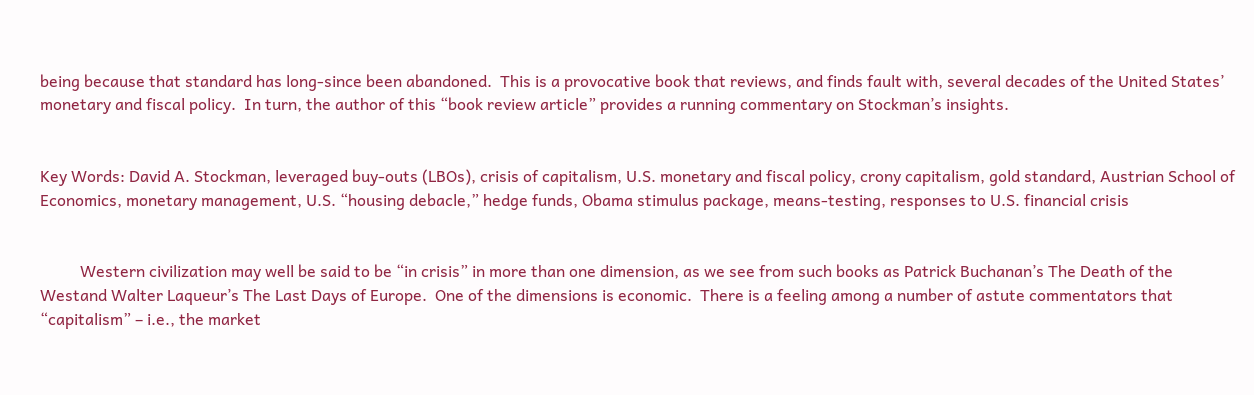being because that standard has long-since been abandoned.  This is a provocative book that reviews, and finds fault with, several decades of the United States’ monetary and fiscal policy.  In turn, the author of this “book review article” provides a running commentary on Stockman’s insights.


Key Words: David A. Stockman, leveraged buy-outs (LBOs), crisis of capitalism, U.S. monetary and fiscal policy, crony capitalism, gold standard, Austrian School of Economics, monetary management, U.S. “housing debacle,” hedge funds, Obama stimulus package, means-testing, responses to U.S. financial crisis


          Western civilization may well be said to be “in crisis” in more than one dimension, as we see from such books as Patrick Buchanan’s The Death of the Westand Walter Laqueur’s The Last Days of Europe.  One of the dimensions is economic.  There is a feeling among a number of astute commentators that “capitalism” – i.e., the market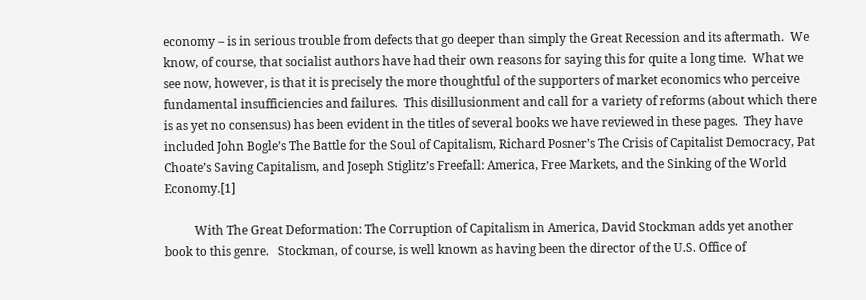economy – is in serious trouble from defects that go deeper than simply the Great Recession and its aftermath.  We know, of course, that socialist authors have had their own reasons for saying this for quite a long time.  What we see now, however, is that it is precisely the more thoughtful of the supporters of market economics who perceive fundamental insufficiencies and failures.  This disillusionment and call for a variety of reforms (about which there is as yet no consensus) has been evident in the titles of several books we have reviewed in these pages.  They have included John Bogle’s The Battle for the Soul of Capitalism, Richard Posner’s The Crisis of Capitalist Democracy, Pat Choate’s Saving Capitalism, and Joseph Stiglitz’s Freefall: America, Free Markets, and the Sinking of the World Economy.[1]

          With The Great Deformation: The Corruption of Capitalism in America, David Stockman adds yet another book to this genre.   Stockman, of course, is well known as having been the director of the U.S. Office of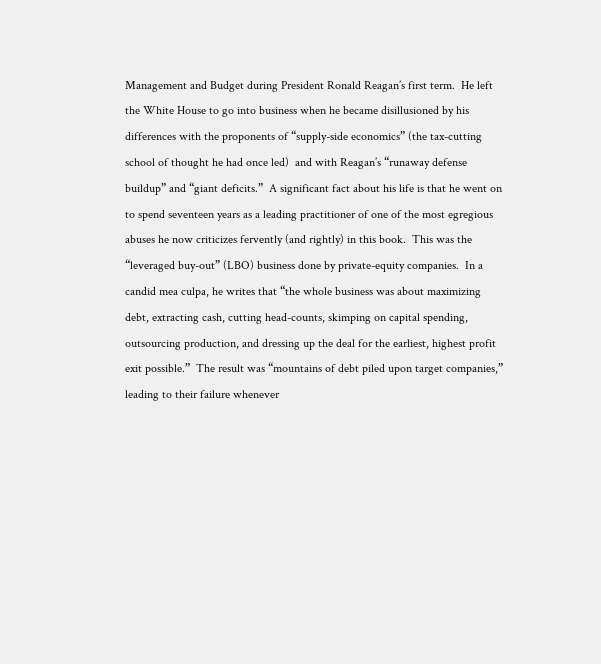Management and Budget during President Ronald Reagan’s first term.  He left the White House to go into business when he became disillusioned by his differences with the proponents of “supply-side economics” (the tax-cutting school of thought he had once led)  and with Reagan’s “runaway defense buildup” and “giant deficits.”  A significant fact about his life is that he went on to spend seventeen years as a leading practitioner of one of the most egregious abuses he now criticizes fervently (and rightly) in this book.  This was the “leveraged buy-out” (LBO) business done by private-equity companies.  In a candid mea culpa, he writes that “the whole business was about maximizing debt, extracting cash, cutting head-counts, skimping on capital spending, outsourcing production, and dressing up the deal for the earliest, highest profit exit possible.”  The result was “mountains of debt piled upon target companies,” leading to their failure whenever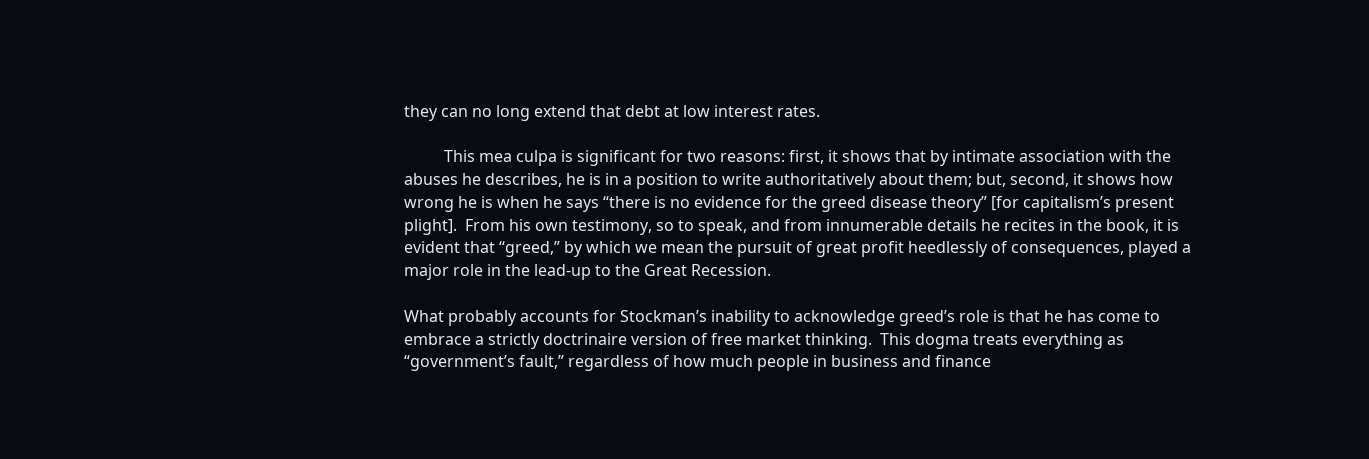they can no long extend that debt at low interest rates.

          This mea culpa is significant for two reasons: first, it shows that by intimate association with the abuses he describes, he is in a position to write authoritatively about them; but, second, it shows how wrong he is when he says “there is no evidence for the greed disease theory” [for capitalism’s present plight].  From his own testimony, so to speak, and from innumerable details he recites in the book, it is evident that “greed,” by which we mean the pursuit of great profit heedlessly of consequences, played a major role in the lead-up to the Great Recession.

What probably accounts for Stockman’s inability to acknowledge greed’s role is that he has come to embrace a strictly doctrinaire version of free market thinking.  This dogma treats everything as “government’s fault,” regardless of how much people in business and finance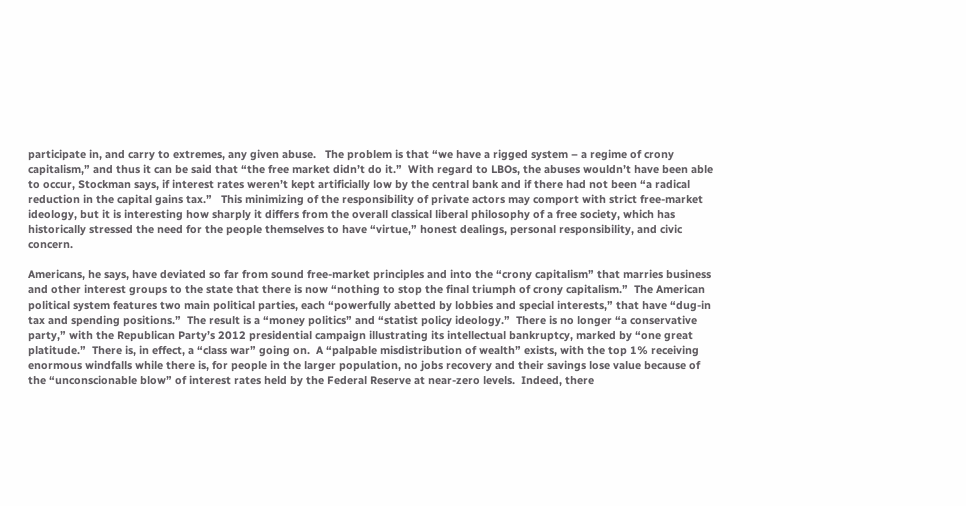participate in, and carry to extremes, any given abuse.   The problem is that “we have a rigged system – a regime of crony capitalism,” and thus it can be said that “the free market didn’t do it.”  With regard to LBOs, the abuses wouldn’t have been able to occur, Stockman says, if interest rates weren’t kept artificially low by the central bank and if there had not been “a radical reduction in the capital gains tax.”   This minimizing of the responsibility of private actors may comport with strict free-market ideology, but it is interesting how sharply it differs from the overall classical liberal philosophy of a free society, which has historically stressed the need for the people themselves to have “virtue,” honest dealings, personal responsibility, and civic concern.

Americans, he says, have deviated so far from sound free-market principles and into the “crony capitalism” that marries business and other interest groups to the state that there is now “nothing to stop the final triumph of crony capitalism.”  The American political system features two main political parties, each “powerfully abetted by lobbies and special interests,” that have “dug-in tax and spending positions.”  The result is a “money politics” and “statist policy ideology.”  There is no longer “a conservative party,” with the Republican Party’s 2012 presidential campaign illustrating its intellectual bankruptcy, marked by “one great platitude.”  There is, in effect, a “class war” going on.  A “palpable misdistribution of wealth” exists, with the top 1% receiving enormous windfalls while there is, for people in the larger population, no jobs recovery and their savings lose value because of the “unconscionable blow” of interest rates held by the Federal Reserve at near-zero levels.  Indeed, there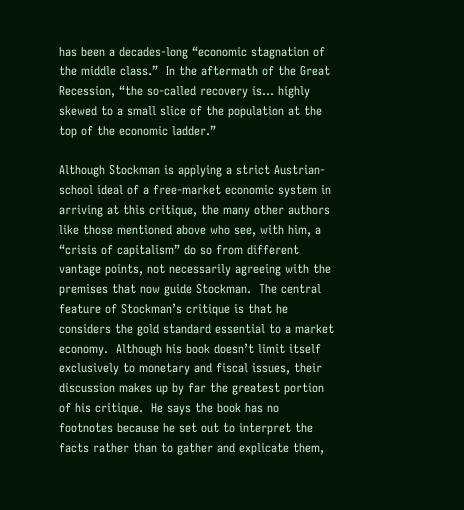has been a decades-long “economic stagnation of the middle class.”  In the aftermath of the Great Recession, “the so-called recovery is… highly skewed to a small slice of the population at the top of the economic ladder.”

Although Stockman is applying a strict Austrian-school ideal of a free-market economic system in arriving at this critique, the many other authors like those mentioned above who see, with him, a “crisis of capitalism” do so from different vantage points, not necessarily agreeing with the premises that now guide Stockman.  The central feature of Stockman’s critique is that he considers the gold standard essential to a market economy.  Although his book doesn’t limit itself exclusively to monetary and fiscal issues, their discussion makes up by far the greatest portion of his critique.  He says the book has no footnotes because he set out to interpret the facts rather than to gather and explicate them,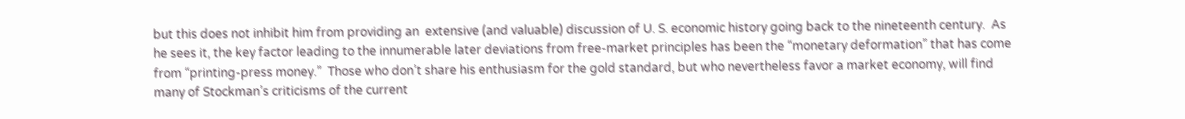but this does not inhibit him from providing an  extensive (and valuable) discussion of U. S. economic history going back to the nineteenth century.  As he sees it, the key factor leading to the innumerable later deviations from free-market principles has been the “monetary deformation” that has come from “printing-press money.”  Those who don’t share his enthusiasm for the gold standard, but who nevertheless favor a market economy, will find many of Stockman’s criticisms of the current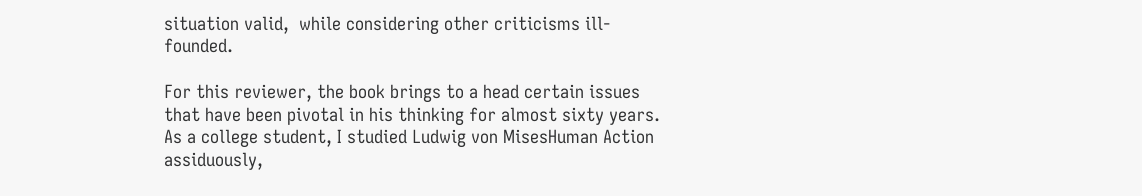situation valid,  while considering other criticisms ill-founded.

For this reviewer, the book brings to a head certain issues that have been pivotal in his thinking for almost sixty years.  As a college student, I studied Ludwig von MisesHuman Action assiduously,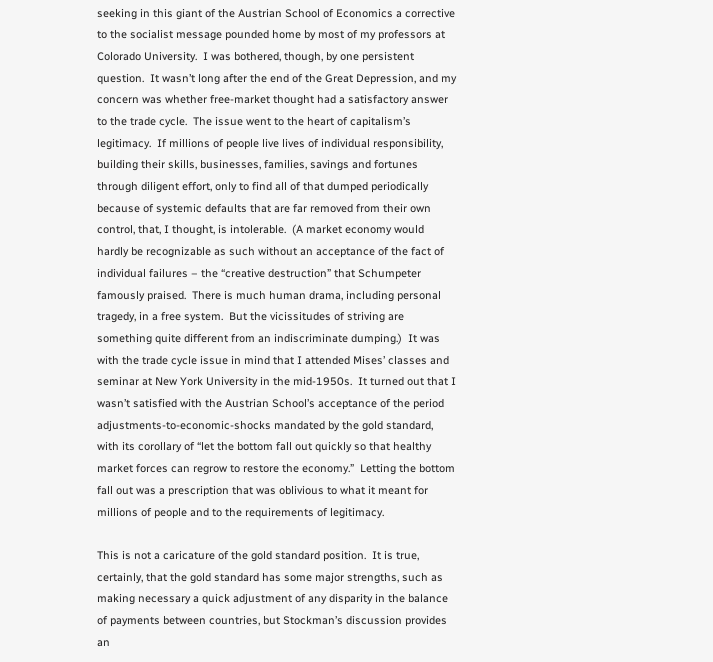seeking in this giant of the Austrian School of Economics a corrective to the socialist message pounded home by most of my professors at Colorado University.  I was bothered, though, by one persistent question.  It wasn’t long after the end of the Great Depression, and my concern was whether free-market thought had a satisfactory answer to the trade cycle.  The issue went to the heart of capitalism’s legitimacy.  If millions of people live lives of individual responsibility, building their skills, businesses, families, savings and fortunes through diligent effort, only to find all of that dumped periodically because of systemic defaults that are far removed from their own control, that, I thought, is intolerable.  (A market economy would hardly be recognizable as such without an acceptance of the fact of individual failures – the “creative destruction” that Schumpeter famously praised.  There is much human drama, including personal tragedy, in a free system.  But the vicissitudes of striving are something quite different from an indiscriminate dumping.)  It was with the trade cycle issue in mind that I attended Mises’ classes and seminar at New York University in the mid-1950s.  It turned out that I wasn’t satisfied with the Austrian School’s acceptance of the period adjustments-to-economic-shocks mandated by the gold standard, with its corollary of “let the bottom fall out quickly so that healthy market forces can regrow to restore the economy.”  Letting the bottom fall out was a prescription that was oblivious to what it meant for millions of people and to the requirements of legitimacy.

This is not a caricature of the gold standard position.  It is true, certainly, that the gold standard has some major strengths, such as making necessary a quick adjustment of any disparity in the balance of payments between countries, but Stockman’s discussion provides an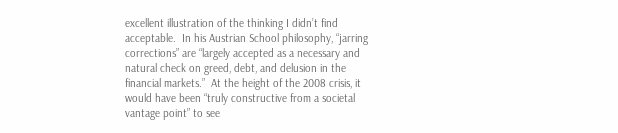excellent illustration of the thinking I didn’t find acceptable.  In his Austrian School philosophy, “jarring corrections” are “largely accepted as a necessary and natural check on greed, debt, and delusion in the financial markets.”  At the height of the 2008 crisis, it would have been “truly constructive from a societal vantage point” to see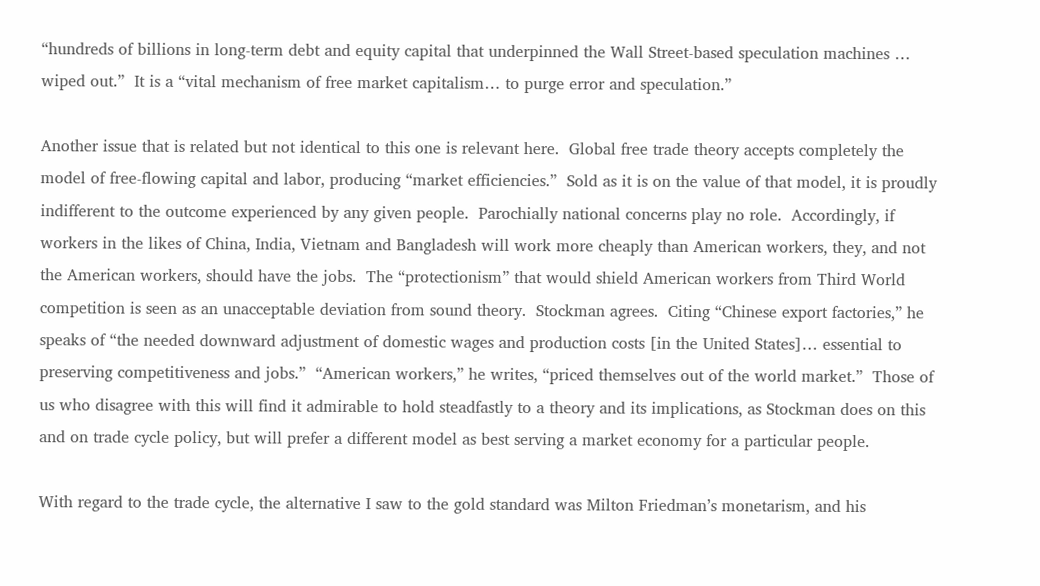“hundreds of billions in long-term debt and equity capital that underpinned the Wall Street-based speculation machines … wiped out.”  It is a “vital mechanism of free market capitalism… to purge error and speculation.”

Another issue that is related but not identical to this one is relevant here.  Global free trade theory accepts completely the model of free-flowing capital and labor, producing “market efficiencies.”  Sold as it is on the value of that model, it is proudly indifferent to the outcome experienced by any given people.  Parochially national concerns play no role.  Accordingly, if workers in the likes of China, India, Vietnam and Bangladesh will work more cheaply than American workers, they, and not the American workers, should have the jobs.  The “protectionism” that would shield American workers from Third World competition is seen as an unacceptable deviation from sound theory.  Stockman agrees.  Citing “Chinese export factories,” he speaks of “the needed downward adjustment of domestic wages and production costs [in the United States]… essential to preserving competitiveness and jobs.”  “American workers,” he writes, “priced themselves out of the world market.”  Those of us who disagree with this will find it admirable to hold steadfastly to a theory and its implications, as Stockman does on this and on trade cycle policy, but will prefer a different model as best serving a market economy for a particular people.

With regard to the trade cycle, the alternative I saw to the gold standard was Milton Friedman’s monetarism, and his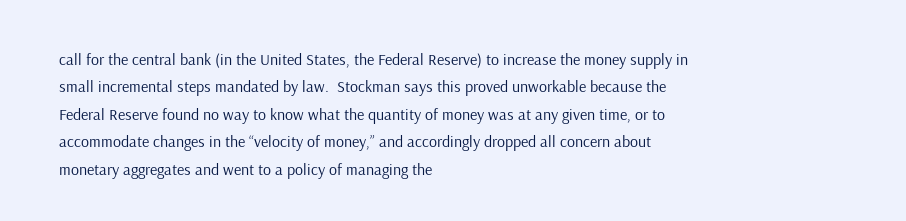call for the central bank (in the United States, the Federal Reserve) to increase the money supply in small incremental steps mandated by law.  Stockman says this proved unworkable because the Federal Reserve found no way to know what the quantity of money was at any given time, or to accommodate changes in the “velocity of money,” and accordingly dropped all concern about monetary aggregates and went to a policy of managing the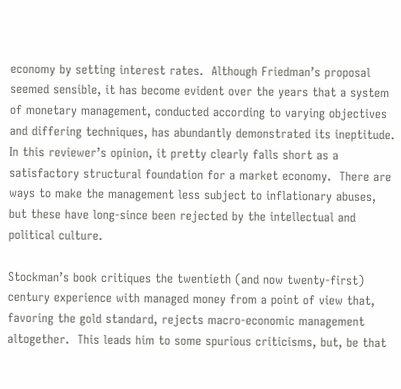economy by setting interest rates.  Although Friedman’s proposal seemed sensible, it has become evident over the years that a system of monetary management, conducted according to varying objectives and differing techniques, has abundantly demonstrated its ineptitude.  In this reviewer’s opinion, it pretty clearly falls short as a satisfactory structural foundation for a market economy.  There are ways to make the management less subject to inflationary abuses, but these have long-since been rejected by the intellectual and political culture.

Stockman’s book critiques the twentieth (and now twenty-first) century experience with managed money from a point of view that, favoring the gold standard, rejects macro-economic management altogether.  This leads him to some spurious criticisms, but, be that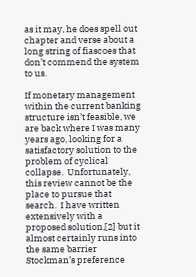as it may, he does spell out chapter and verse about a long string of fiascoes that don’t commend the system to us.

If monetary management within the current banking structure isn’t feasible, we are back where I was many years ago, looking for a satisfactory solution to the problem of cyclical collapse.  Unfortunately, this review cannot be the place to pursue that search.  I have written extensively with a proposed solution,[2] but it almost certainly runs into the same barrier Stockman’s preference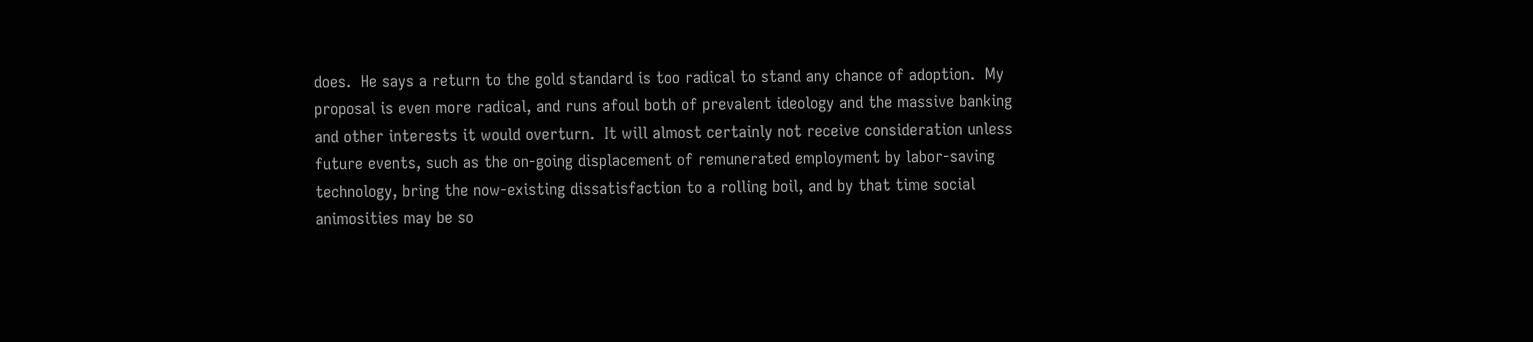does.  He says a return to the gold standard is too radical to stand any chance of adoption.  My proposal is even more radical, and runs afoul both of prevalent ideology and the massive banking and other interests it would overturn.  It will almost certainly not receive consideration unless future events, such as the on-going displacement of remunerated employment by labor-saving technology, bring the now-existing dissatisfaction to a rolling boil, and by that time social animosities may be so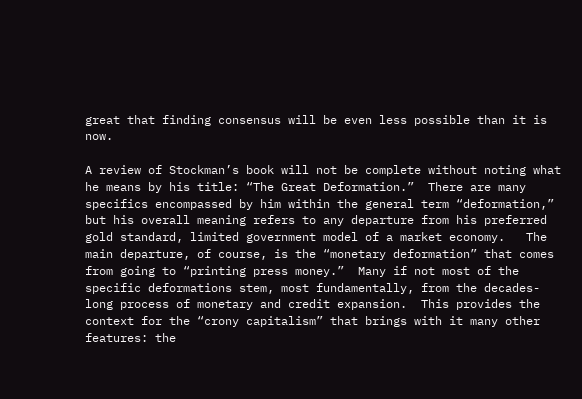great that finding consensus will be even less possible than it is now.

A review of Stockman’s book will not be complete without noting what he means by his title: “The Great Deformation.”  There are many specifics encompassed by him within the general term “deformation,” but his overall meaning refers to any departure from his preferred gold standard, limited government model of a market economy.   The main departure, of course, is the “monetary deformation” that comes from going to “printing press money.”  Many if not most of the specific deformations stem, most fundamentally, from the decades-long process of monetary and credit expansion.  This provides the context for the “crony capitalism” that brings with it many other features: the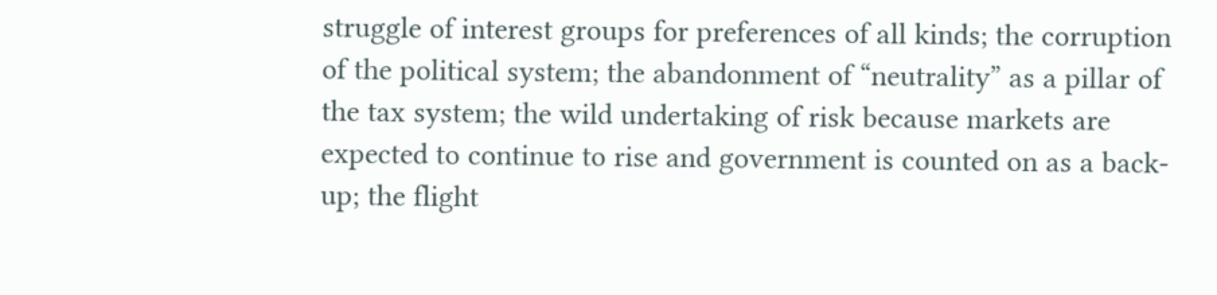struggle of interest groups for preferences of all kinds; the corruption of the political system; the abandonment of “neutrality” as a pillar of the tax system; the wild undertaking of risk because markets are expected to continue to rise and government is counted on as a back-up; the flight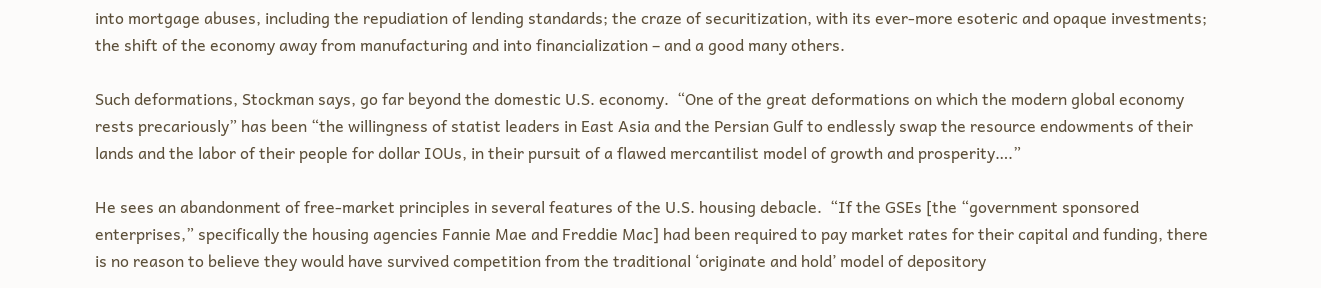into mortgage abuses, including the repudiation of lending standards; the craze of securitization, with its ever-more esoteric and opaque investments; the shift of the economy away from manufacturing and into financialization – and a good many others.

Such deformations, Stockman says, go far beyond the domestic U.S. economy.  “One of the great deformations on which the modern global economy rests precariously” has been “the willingness of statist leaders in East Asia and the Persian Gulf to endlessly swap the resource endowments of their lands and the labor of their people for dollar IOUs, in their pursuit of a flawed mercantilist model of growth and prosperity….”

He sees an abandonment of free-market principles in several features of the U.S. housing debacle.  “If the GSEs [the “government sponsored enterprises,” specifically the housing agencies Fannie Mae and Freddie Mac] had been required to pay market rates for their capital and funding, there is no reason to believe they would have survived competition from the traditional ‘originate and hold’ model of depository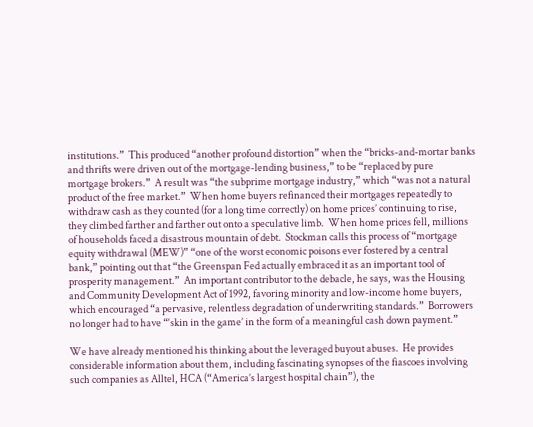institutions.”  This produced “another profound distortion” when the “bricks-and-mortar banks and thrifts were driven out of the mortgage-lending business,” to be “replaced by pure mortgage brokers.”  A result was “the subprime mortgage industry,” which “was not a natural product of the free market.”  When home buyers refinanced their mortgages repeatedly to withdraw cash as they counted (for a long time correctly) on home prices’ continuing to rise, they climbed farther and farther out onto a speculative limb.  When home prices fell, millions of households faced a disastrous mountain of debt.  Stockman calls this process of “mortgage equity withdrawal (MEW)” “one of the worst economic poisons ever fostered by a central bank,” pointing out that “the Greenspan Fed actually embraced it as an important tool of prosperity management.”  An important contributor to the debacle, he says, was the Housing and Community Development Act of 1992, favoring minority and low-income home buyers, which encouraged “a pervasive, relentless degradation of underwriting standards.”  Borrowers no longer had to have “‘skin in the game’ in the form of a meaningful cash down payment.”

We have already mentioned his thinking about the leveraged buyout abuses.  He provides considerable information about them, including fascinating synopses of the fiascoes involving such companies as Alltel, HCA (“America’s largest hospital chain”), the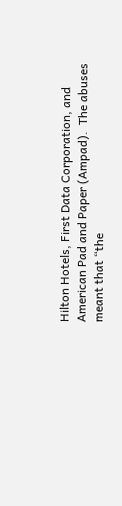Hilton Hotels, First Data Corporation, and American Pad and Paper (Ampad).  The abuses meant that “the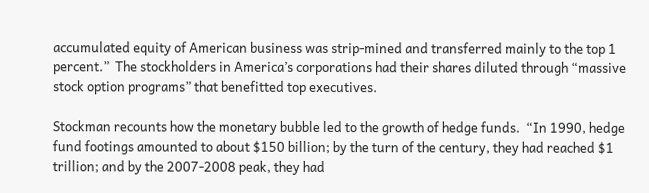accumulated equity of American business was strip-mined and transferred mainly to the top 1 percent.”  The stockholders in America’s corporations had their shares diluted through “massive stock option programs” that benefitted top executives.

Stockman recounts how the monetary bubble led to the growth of hedge funds.  “In 1990, hedge fund footings amounted to about $150 billion; by the turn of the century, they had reached $1 trillion; and by the 2007-2008 peak, they had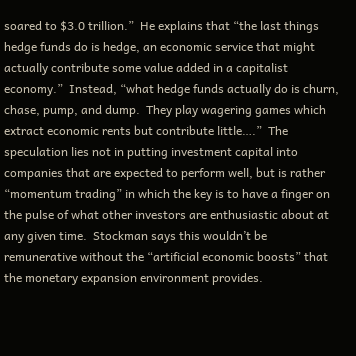soared to $3.0 trillion.”  He explains that “the last things hedge funds do is hedge, an economic service that might actually contribute some value added in a capitalist economy.”  Instead, “what hedge funds actually do is churn, chase, pump, and dump.  They play wagering games which extract economic rents but contribute little….”  The speculation lies not in putting investment capital into companies that are expected to perform well, but is rather “momentum trading” in which the key is to have a finger on the pulse of what other investors are enthusiastic about at any given time.  Stockman says this wouldn’t be remunerative without the “artificial economic boosts” that the monetary expansion environment provides.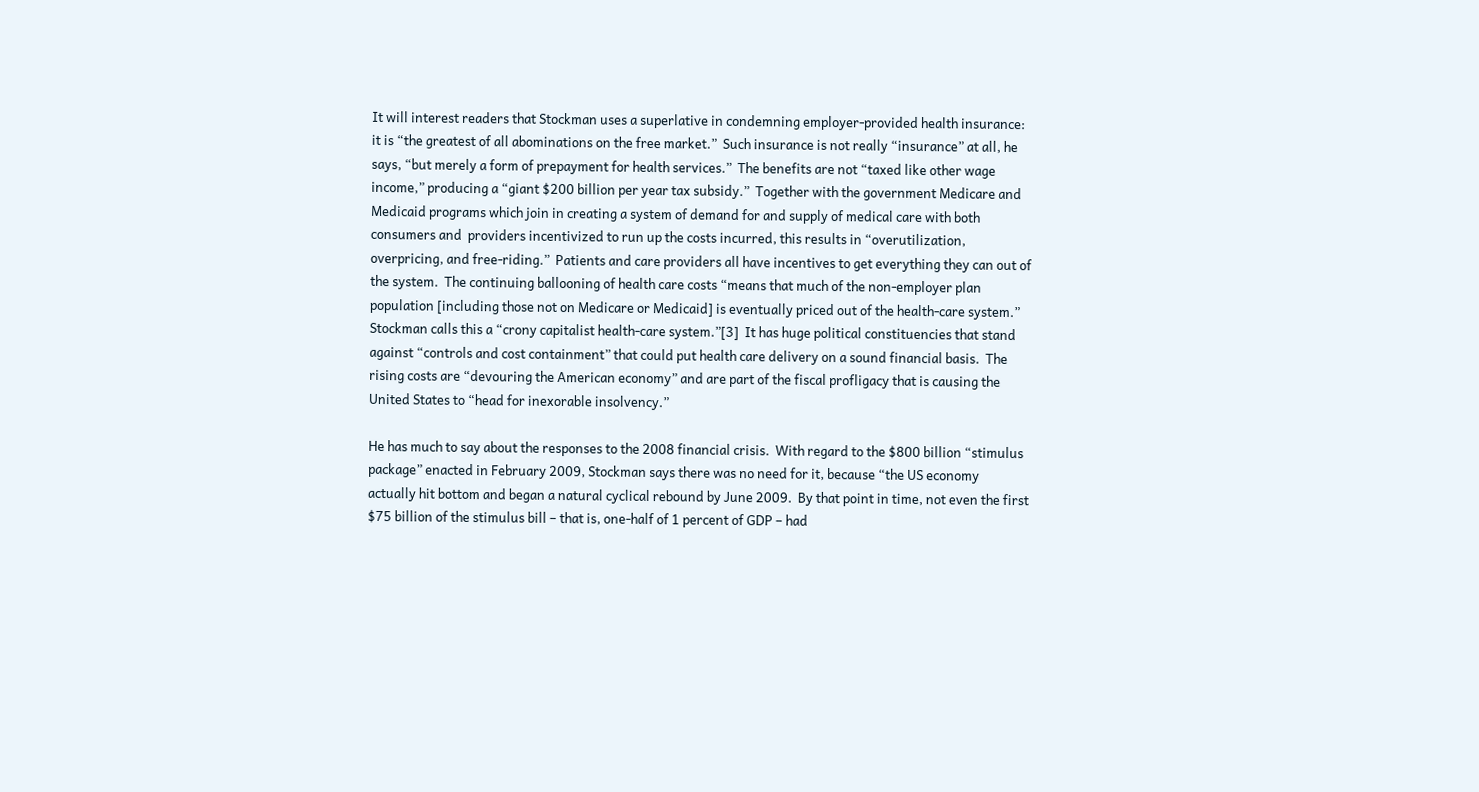It will interest readers that Stockman uses a superlative in condemning employer-provided health insurance: it is “the greatest of all abominations on the free market.”  Such insurance is not really “insurance” at all, he says, “but merely a form of prepayment for health services.”  The benefits are not “taxed like other wage income,” producing a “giant $200 billion per year tax subsidy.”  Together with the government Medicare and Medicaid programs which join in creating a system of demand for and supply of medical care with both consumers and  providers incentivized to run up the costs incurred, this results in “overutilization, overpricing, and free-riding.”  Patients and care providers all have incentives to get everything they can out of the system.  The continuing ballooning of health care costs “means that much of the non-employer plan population [including those not on Medicare or Medicaid] is eventually priced out of the health-care system.”  Stockman calls this a “crony capitalist health-care system.”[3]  It has huge political constituencies that stand against “controls and cost containment” that could put health care delivery on a sound financial basis.  The rising costs are “devouring the American economy” and are part of the fiscal profligacy that is causing the United States to “head for inexorable insolvency.”

He has much to say about the responses to the 2008 financial crisis.  With regard to the $800 billion “stimulus package” enacted in February 2009, Stockman says there was no need for it, because “the US economy actually hit bottom and began a natural cyclical rebound by June 2009.  By that point in time, not even the first $75 billion of the stimulus bill – that is, one-half of 1 percent of GDP – had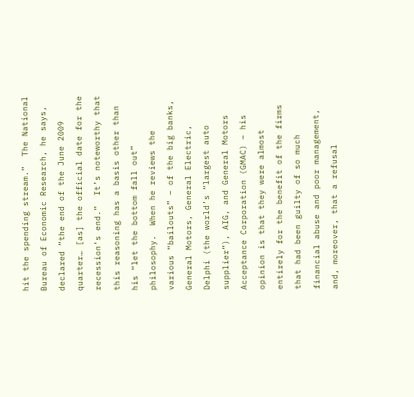hit the spending stream.”  The National Bureau of Economic Research, he says, declared “the end of the June 2009 quarter… [as] the official date for the recession’s end.”  It’s noteworthy that this reasoning has a basis other than his “let the bottom fall out” philosophy.  When he reviews the various “bailouts” – of the big banks, General Motors, General Electric, Delphi (the world’s “largest auto supplier”), AIG, and General Motors Acceptance Corporation (GMAC) – his opinion is that they were almost entirely for the benefit of the firms that had been guilty of so much financial abuse and poor management, and, moreover, that a refusal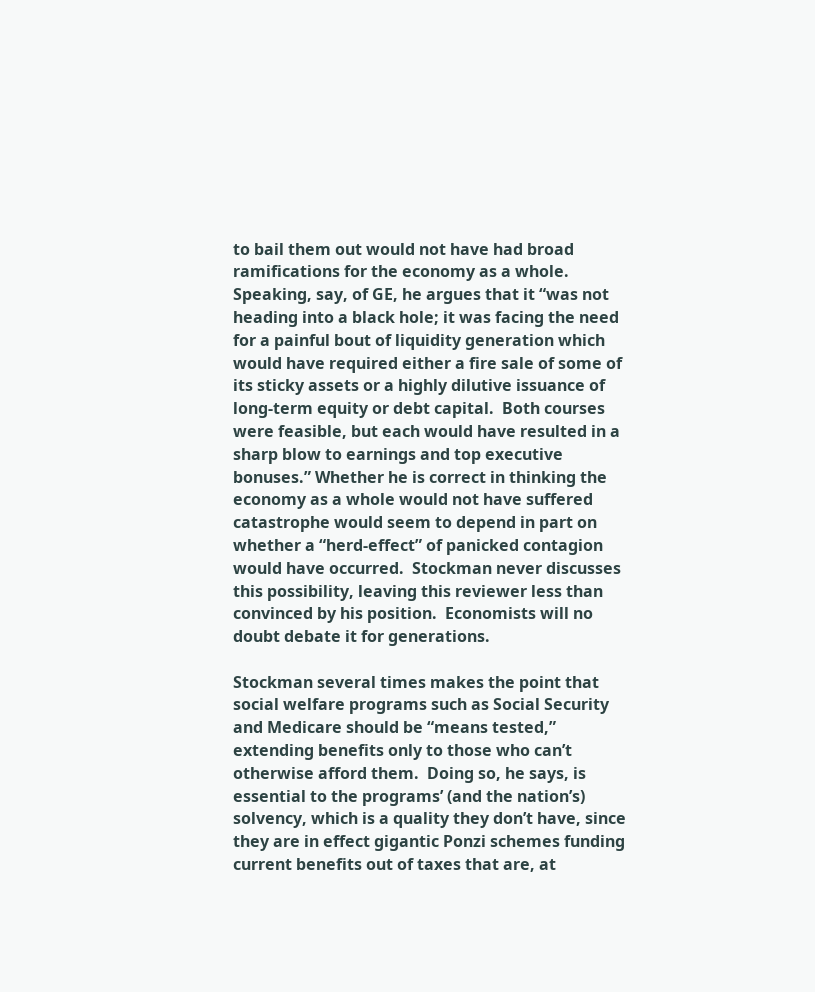to bail them out would not have had broad ramifications for the economy as a whole.  Speaking, say, of GE, he argues that it “was not heading into a black hole; it was facing the need for a painful bout of liquidity generation which would have required either a fire sale of some of its sticky assets or a highly dilutive issuance of long-term equity or debt capital.  Both courses were feasible, but each would have resulted in a sharp blow to earnings and top executive bonuses.” Whether he is correct in thinking the economy as a whole would not have suffered catastrophe would seem to depend in part on whether a “herd-effect” of panicked contagion would have occurred.  Stockman never discusses this possibility, leaving this reviewer less than convinced by his position.  Economists will no doubt debate it for generations.

Stockman several times makes the point that social welfare programs such as Social Security and Medicare should be “means tested,” extending benefits only to those who can’t otherwise afford them.  Doing so, he says, is essential to the programs’ (and the nation’s) solvency, which is a quality they don’t have, since they are in effect gigantic Ponzi schemes funding current benefits out of taxes that are, at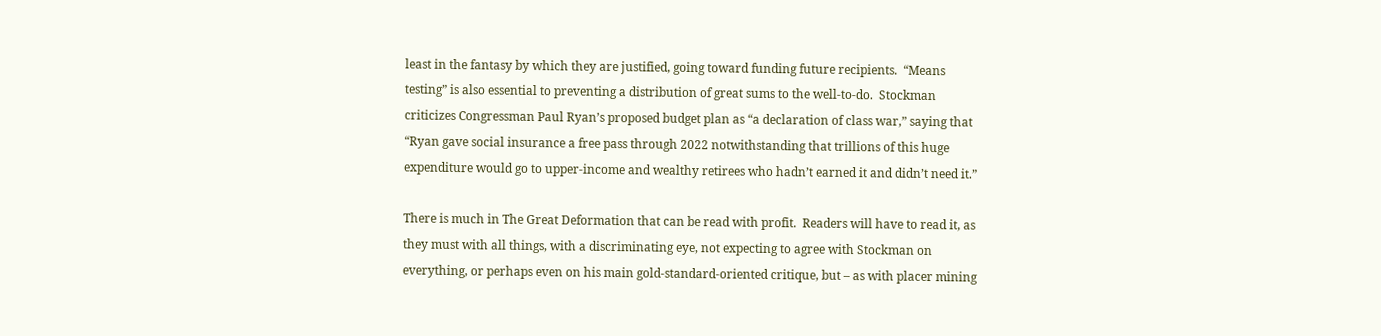least in the fantasy by which they are justified, going toward funding future recipients.  “Means testing” is also essential to preventing a distribution of great sums to the well-to-do.  Stockman criticizes Congressman Paul Ryan’s proposed budget plan as “a declaration of class war,” saying that “Ryan gave social insurance a free pass through 2022 notwithstanding that trillions of this huge expenditure would go to upper-income and wealthy retirees who hadn’t earned it and didn’t need it.”

There is much in The Great Deformation that can be read with profit.  Readers will have to read it, as they must with all things, with a discriminating eye, not expecting to agree with Stockman on everything, or perhaps even on his main gold-standard-oriented critique, but – as with placer mining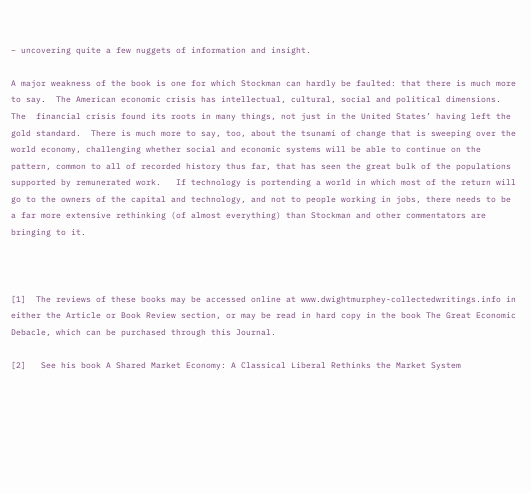– uncovering quite a few nuggets of information and insight.

A major weakness of the book is one for which Stockman can hardly be faulted: that there is much more to say.  The American economic crisis has intellectual, cultural, social and political dimensions.  The  financial crisis found its roots in many things, not just in the United States’ having left the gold standard.  There is much more to say, too, about the tsunami of change that is sweeping over the world economy, challenging whether social and economic systems will be able to continue on the pattern, common to all of recorded history thus far, that has seen the great bulk of the populations supported by remunerated work.   If technology is portending a world in which most of the return will go to the owners of the capital and technology, and not to people working in jobs, there needs to be a far more extensive rethinking (of almost everything) than Stockman and other commentators are bringing to it.



[1]  The reviews of these books may be accessed online at www.dwightmurphey-collectedwritings.info in either the Article or Book Review section, or may be read in hard copy in the book The Great Economic Debacle, which can be purchased through this Journal.

[2]   See his book A Shared Market Economy: A Classical Liberal Rethinks the Market System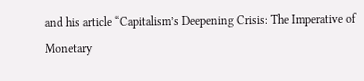and his article “Capitalism’s Deepening Crisis: The Imperative of Monetary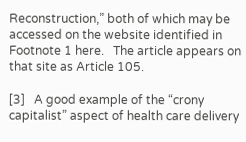Reconstruction,” both of which may be accessed on the website identified in Footnote 1 here.   The article appears on that site as Article 105.

[3]   A good example of the “crony capitalist” aspect of health care delivery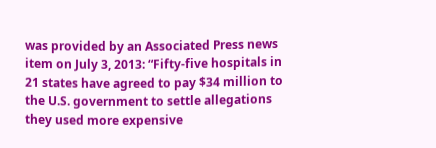was provided by an Associated Press news item on July 3, 2013: “Fifty-five hospitals in 21 states have agreed to pay $34 million to the U.S. government to settle allegations they used more expensive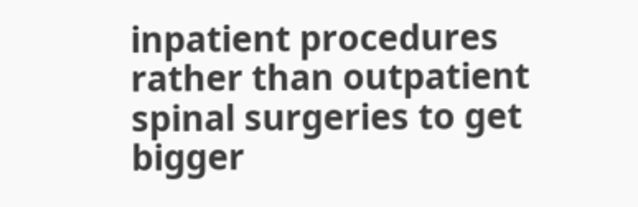inpatient procedures rather than outpatient spinal surgeries to get bigger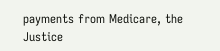payments from Medicare, the Justice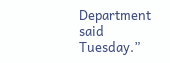Department said Tuesday.”